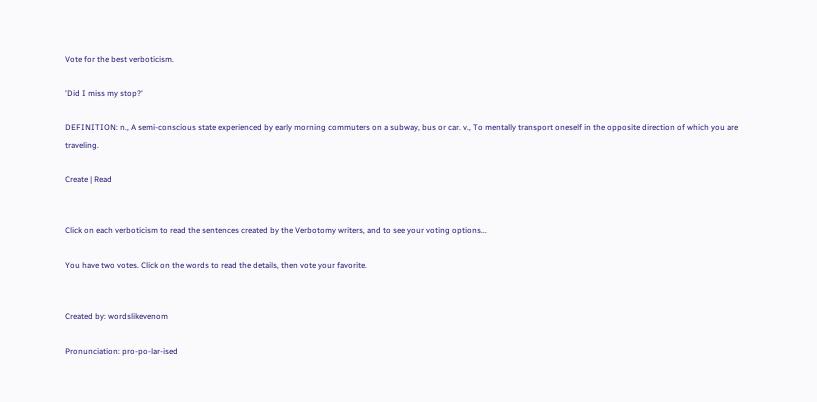Vote for the best verboticism.

'Did I miss my stop?'

DEFINITION: n., A semi-conscious state experienced by early morning commuters on a subway, bus or car. v., To mentally transport oneself in the opposite direction of which you are traveling.

Create | Read


Click on each verboticism to read the sentences created by the Verbotomy writers, and to see your voting options...

You have two votes. Click on the words to read the details, then vote your favorite.


Created by: wordslikevenom

Pronunciation: pro-po-lar-ised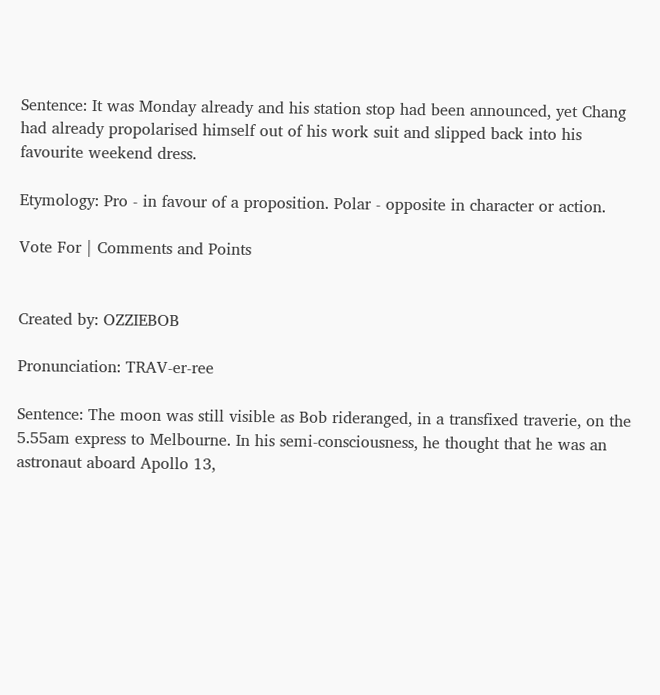Sentence: It was Monday already and his station stop had been announced, yet Chang had already propolarised himself out of his work suit and slipped back into his favourite weekend dress.

Etymology: Pro - in favour of a proposition. Polar - opposite in character or action.

Vote For | Comments and Points


Created by: OZZIEBOB

Pronunciation: TRAV-er-ree

Sentence: The moon was still visible as Bob rideranged, in a transfixed traverie, on the 5.55am express to Melbourne. In his semi-consciousness, he thought that he was an astronaut aboard Apollo 13,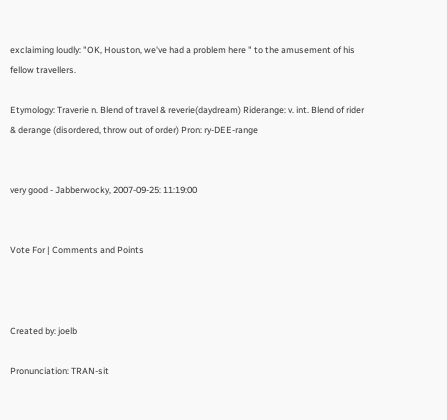exclaiming loudly: "OK, Houston, we've had a problem here " to the amusement of his fellow travellers.

Etymology: Traverie n. Blend of travel & reverie(daydream) Riderange: v. int. Blend of rider & derange (disordered, throw out of order) Pron: ry-DEE-range


very good - Jabberwocky, 2007-09-25: 11:19:00


Vote For | Comments and Points



Created by: joelb

Pronunciation: TRAN-sit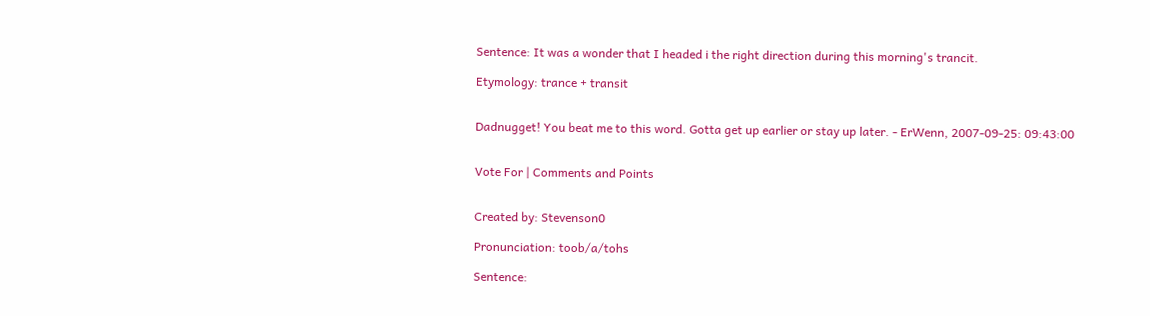Sentence: It was a wonder that I headed i the right direction during this morning's trancit.

Etymology: trance + transit


Dadnugget! You beat me to this word. Gotta get up earlier or stay up later. - ErWenn, 2007-09-25: 09:43:00


Vote For | Comments and Points


Created by: Stevenson0

Pronunciation: toob/a/tohs

Sentence: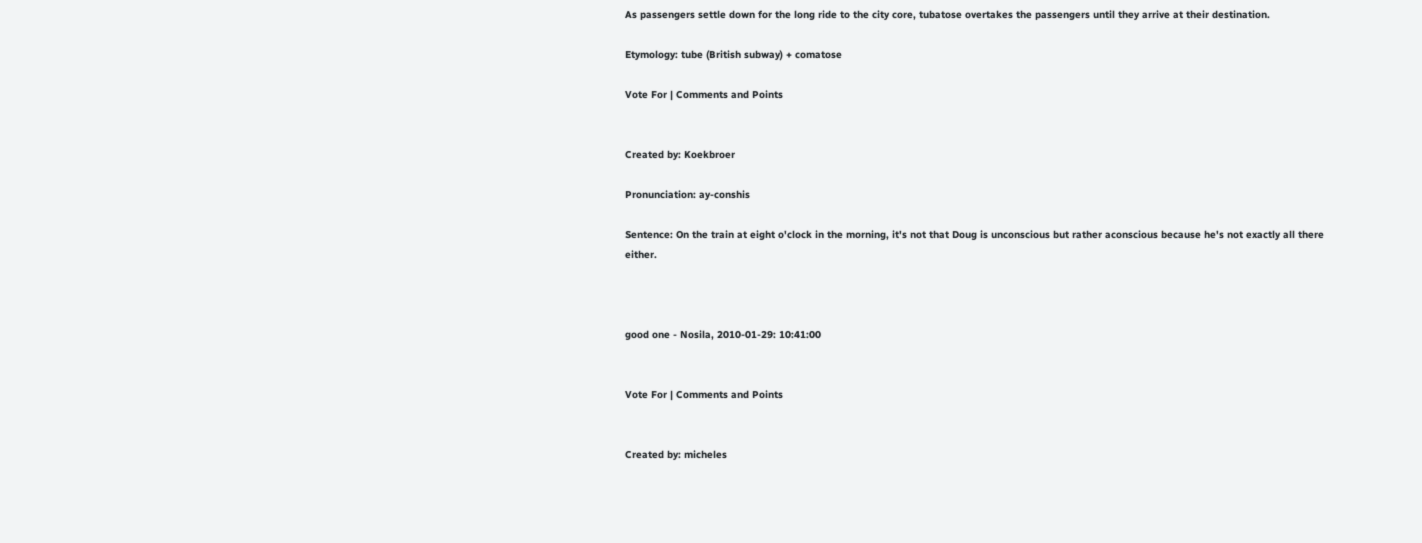As passengers settle down for the long ride to the city core, tubatose overtakes the passengers until they arrive at their destination.

Etymology: tube (British subway) + comatose

Vote For | Comments and Points


Created by: Koekbroer

Pronunciation: ay-conshis

Sentence: On the train at eight o'clock in the morning, it's not that Doug is unconscious but rather aconscious because he's not exactly all there either.



good one - Nosila, 2010-01-29: 10:41:00


Vote For | Comments and Points


Created by: micheles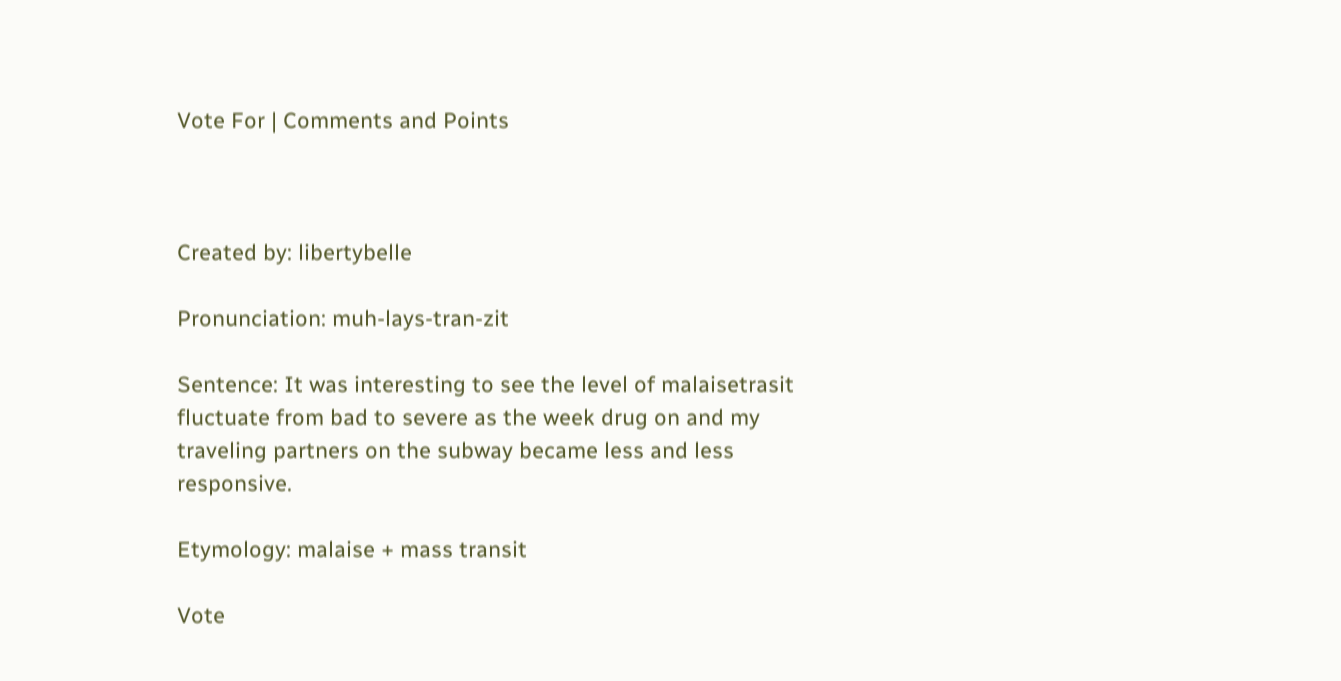Vote For | Comments and Points



Created by: libertybelle

Pronunciation: muh-lays-tran-zit

Sentence: It was interesting to see the level of malaisetrasit fluctuate from bad to severe as the week drug on and my traveling partners on the subway became less and less responsive.

Etymology: malaise + mass transit

Vote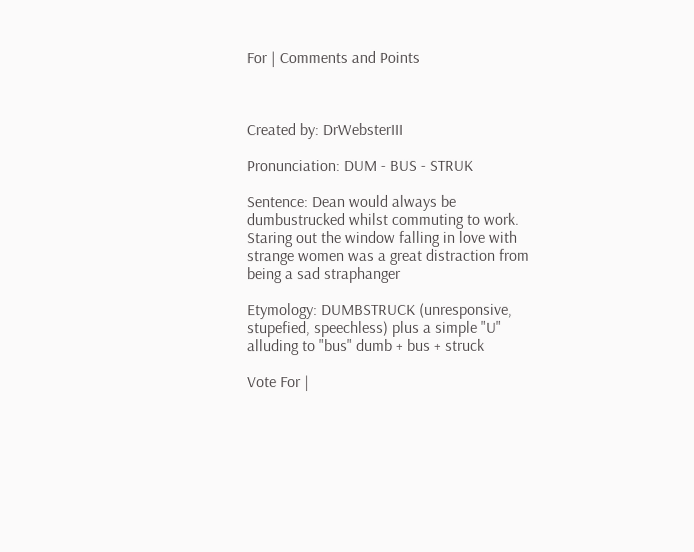For | Comments and Points



Created by: DrWebsterIII

Pronunciation: DUM - BUS - STRUK

Sentence: Dean would always be dumbustrucked whilst commuting to work. Staring out the window falling in love with strange women was a great distraction from being a sad straphanger

Etymology: DUMBSTRUCK (unresponsive, stupefied, speechless) plus a simple "U" alluding to "bus" dumb + bus + struck

Vote For |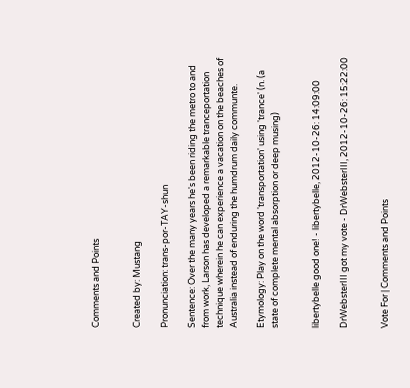Comments and Points


Created by: Mustang

Pronunciation: trans-por-TAY-shun

Sentence: Over the many years he's been riding the metro to and from work, Larson has developed a remarkable tranceportation technique wherein he can experience a vacation on the beaches of Australia instead of enduring the humdrum daily communte.

Etymology: Play on the word 'transportation' using 'trance' (n. (a state of complete mental absorption or deep musing)


libertybelle good one! - libertybelle, 2012-10-26: 14:09:00

DrWebsterIII got my vote - DrWebsterIII, 2012-10-26: 15:22:00


Vote For | Comments and Points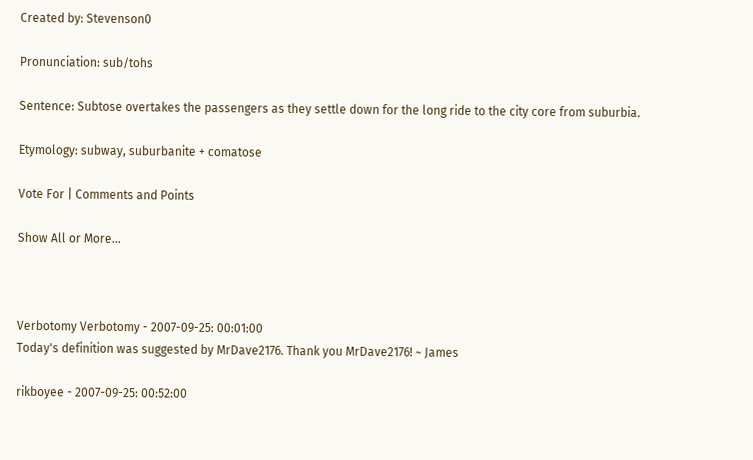Created by: Stevenson0

Pronunciation: sub/tohs

Sentence: Subtose overtakes the passengers as they settle down for the long ride to the city core from suburbia.

Etymology: subway, suburbanite + comatose

Vote For | Comments and Points

Show All or More...



Verbotomy Verbotomy - 2007-09-25: 00:01:00
Today's definition was suggested by MrDave2176. Thank you MrDave2176! ~ James

rikboyee - 2007-09-25: 00:52:00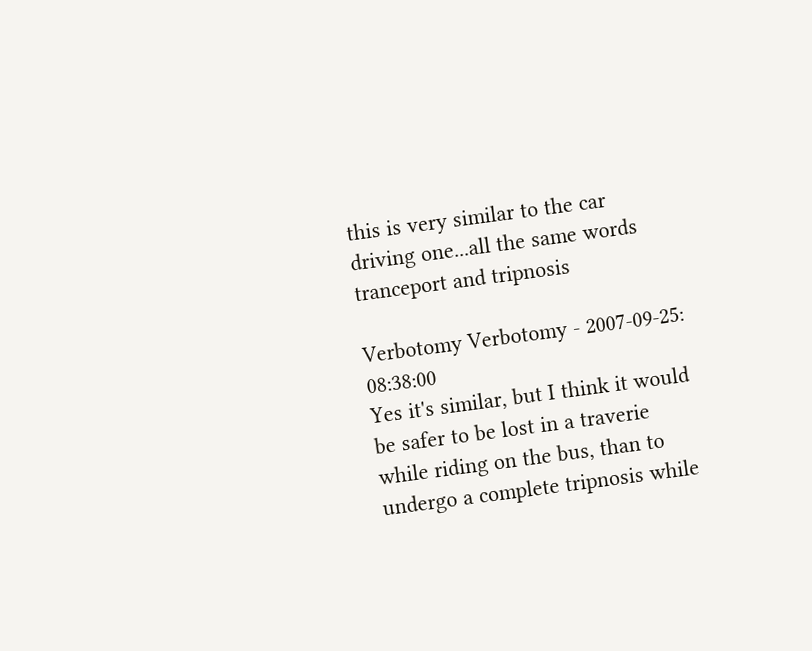this is very similar to the car driving one...all the same words tranceport and tripnosis

Verbotomy Verbotomy - 2007-09-25: 08:38:00
Yes it's similar, but I think it would be safer to be lost in a traverie while riding on the bus, than to undergo a complete tripnosis while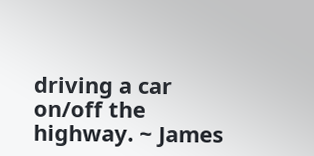driving a car on/off the highway. ~ James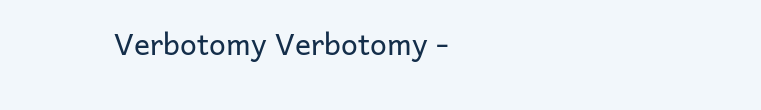Verbotomy Verbotomy -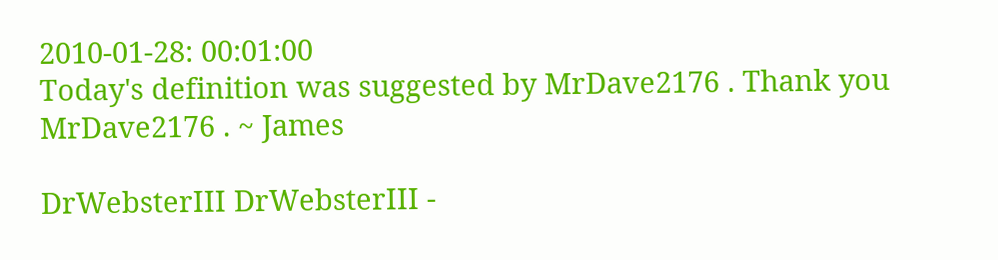2010-01-28: 00:01:00
Today's definition was suggested by MrDave2176 . Thank you MrDave2176 . ~ James

DrWebsterIII DrWebsterIII -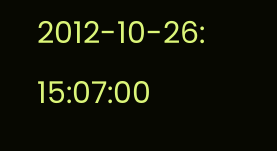2012-10-26: 15:07:00